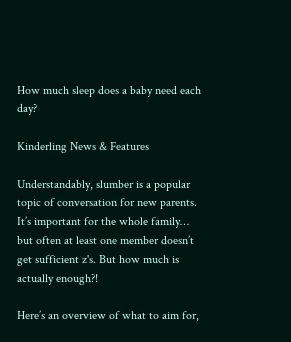How much sleep does a baby need each day?

Kinderling News & Features

Understandably, slumber is a popular topic of conversation for new parents. It’s important for the whole family… but often at least one member doesn’t get sufficient z's. But how much is actually enough?!

Here’s an overview of what to aim for,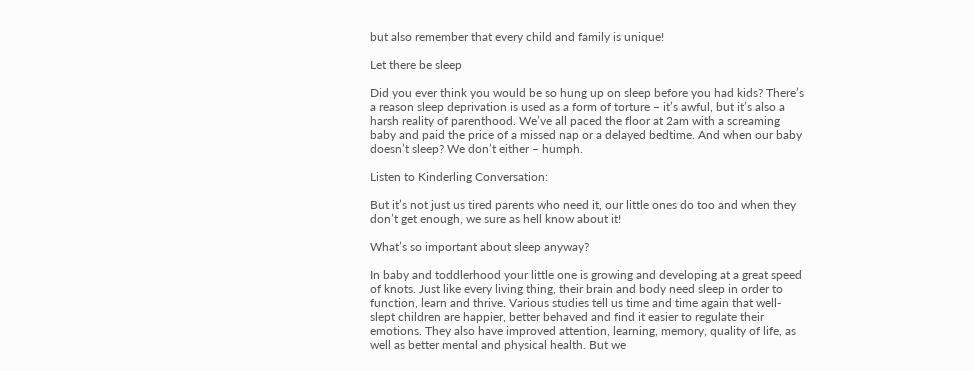but also remember that every child and family is unique!

Let there be sleep

Did you ever think you would be so hung up on sleep before you had kids? There’s a reason sleep deprivation is used as a form of torture – it’s awful, but it’s also a harsh reality of parenthood. We’ve all paced the floor at 2am with a screaming baby and paid the price of a missed nap or a delayed bedtime. And when our baby doesn’t sleep? We don’t either – humph.

Listen to Kinderling Conversation:

But it’s not just us tired parents who need it, our little ones do too and when they don’t get enough, we sure as hell know about it!

What’s so important about sleep anyway?

In baby and toddlerhood your little one is growing and developing at a great speed of knots. Just like every living thing, their brain and body need sleep in order to function, learn and thrive. Various studies tell us time and time again that well-slept children are happier, better behaved and find it easier to regulate their emotions. They also have improved attention, learning, memory, quality of life, as well as better mental and physical health. But we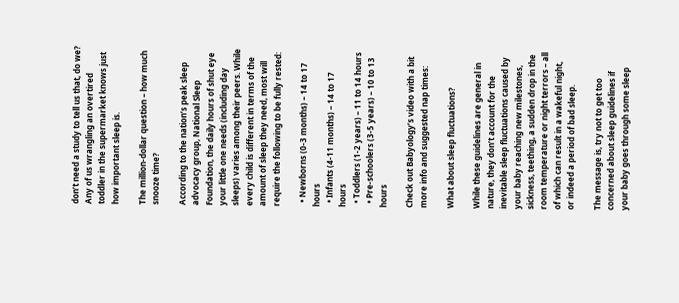don’t need a study to tell us that, do we? Any of us wrangling an overtired toddler in the supermarket knows just how important sleep is.

The million-dollar question – how much snooze time?

According to the nation’s peak sleep advocacy group, National Sleep Foundation, the daily hours of shut eye your little one needs (including day sleeps) varies among their peers. While every child is different in terms of the amount of sleep they need, most will require the following to be fully rested:

  • Newborns (0-3 months) – 14 to 17 hours
  • Infants (4-11 months) – 14 to 17 hours
  • Toddlers (1-2 years) – 11 to 14 hours
  • Pre-schoolers (3-5 years) – 10 to 13 hours

Check out Babyology’s video with a bit more info and suggested nap times:

What about sleep fluctuations?

While these guidelines are general in nature, they don’t account for the inevitable sleep fluctuations caused by your baby reaching new milestones, sickness, teething, a sudden drop in the room temperature or night terrors – all of which can result in a wakeful night, or indeed a period of bad sleep.

The message is, try not to get too concerned about sleep guidelines if your baby goes through some sleep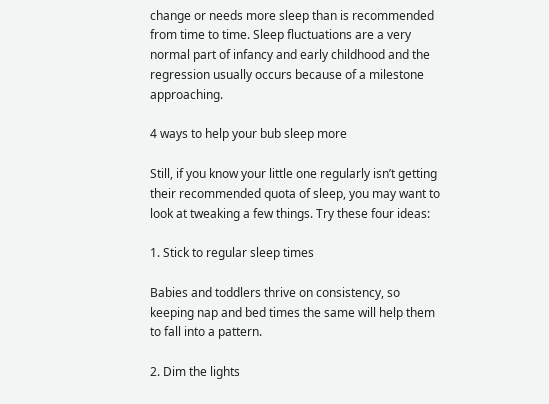change or needs more sleep than is recommended from time to time. Sleep fluctuations are a very normal part of infancy and early childhood and the regression usually occurs because of a milestone approaching.

4 ways to help your bub sleep more

Still, if you know your little one regularly isn’t getting their recommended quota of sleep, you may want to look at tweaking a few things. Try these four ideas:

1. Stick to regular sleep times

Babies and toddlers thrive on consistency, so keeping nap and bed times the same will help them to fall into a pattern.

2. Dim the lights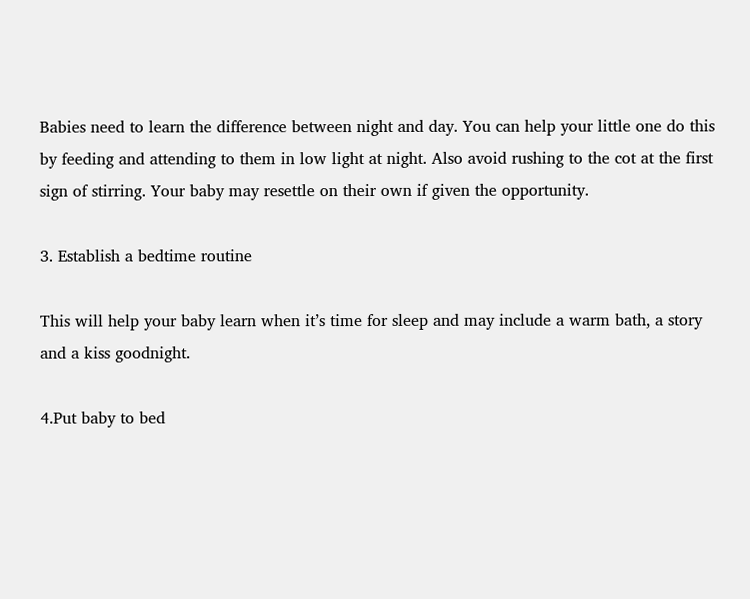Babies need to learn the difference between night and day. You can help your little one do this by feeding and attending to them in low light at night. Also avoid rushing to the cot at the first sign of stirring. Your baby may resettle on their own if given the opportunity.

3. Establish a bedtime routine

This will help your baby learn when it’s time for sleep and may include a warm bath, a story and a kiss goodnight.

4.Put baby to bed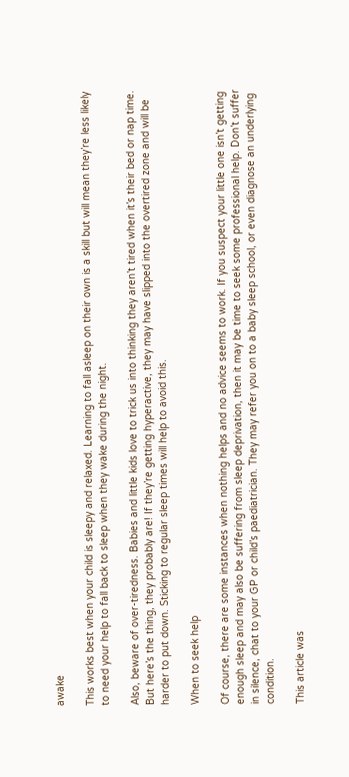awake

This works best when your child is sleepy and relaxed. Learning to fall asleep on their own is a skill but will mean they’re less likely to need your help to fall back to sleep when they wake during the night.

Also, beware of over-tiredness. Babies and little kids love to trick us into thinking they aren’t tired when it’s their bed or nap time. But here’s the thing, they probably are! If they’re getting hyperactive, they may have slipped into the overtired zone and will be harder to put down. Sticking to regular sleep times will help to avoid this.

When to seek help

Of course, there are some instances when nothing helps and no advice seems to work. If you suspect your little one isn’t getting enough sleep and may also be suffering from sleep deprivation, then it may be time to seek some professional help. Don’t suffer in silence, chat to your GP or child’s paediatrician. They may refer you on to a baby sleep school, or even diagnose an underlying condition.

This article was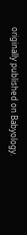originally published on Babyology.